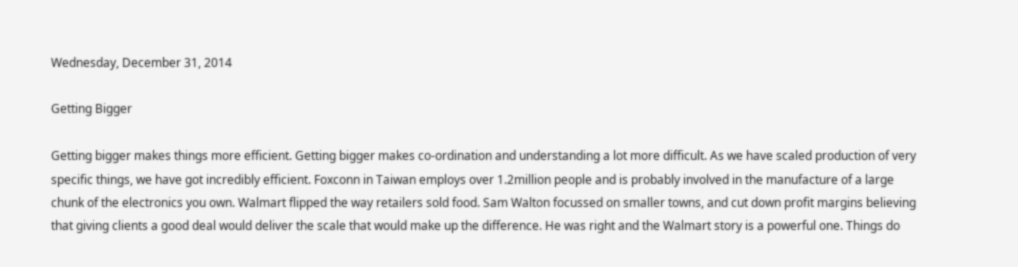Wednesday, December 31, 2014

Getting Bigger

Getting bigger makes things more efficient. Getting bigger makes co-ordination and understanding a lot more difficult. As we have scaled production of very specific things, we have got incredibly efficient. Foxconn in Taiwan employs over 1.2million people and is probably involved in the manufacture of a large chunk of the electronics you own. Walmart flipped the way retailers sold food. Sam Walton focussed on smaller towns, and cut down profit margins believing that giving clients a good deal would deliver the scale that would make up the difference. He was right and the Walmart story is a powerful one. Things do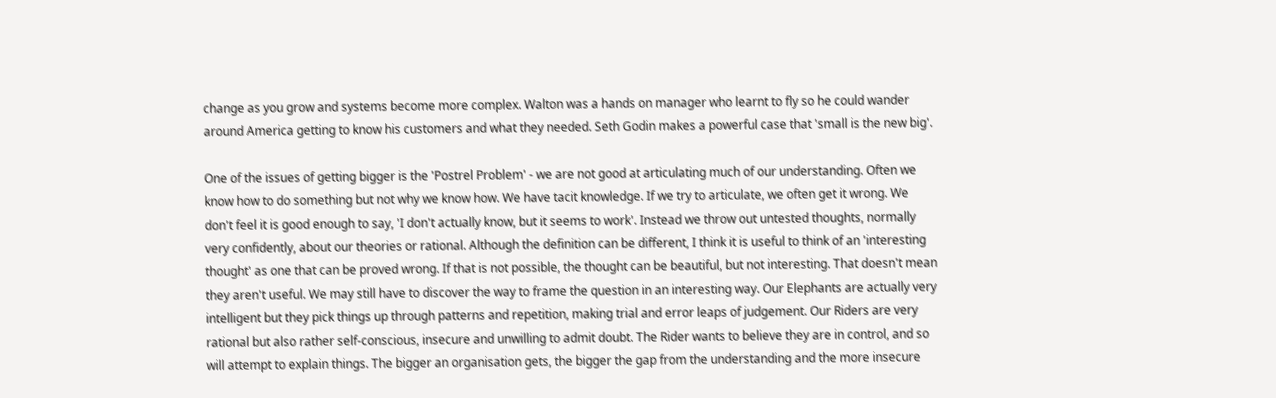change as you grow and systems become more complex. Walton was a hands on manager who learnt to fly so he could wander around America getting to know his customers and what they needed. Seth Godin makes a powerful case that 'small is the new big'.

One of the issues of getting bigger is the 'Postrel Problem' - we are not good at articulating much of our understanding. Often we know how to do something but not why we know how. We have tacit knowledge. If we try to articulate, we often get it wrong. We don't feel it is good enough to say, 'I don't actually know, but it seems to work'. Instead we throw out untested thoughts, normally very confidently, about our theories or rational. Although the definition can be different, I think it is useful to think of an 'interesting thought' as one that can be proved wrong. If that is not possible, the thought can be beautiful, but not interesting. That doesn't mean they aren't useful. We may still have to discover the way to frame the question in an interesting way. Our Elephants are actually very intelligent but they pick things up through patterns and repetition, making trial and error leaps of judgement. Our Riders are very rational but also rather self-conscious, insecure and unwilling to admit doubt. The Rider wants to believe they are in control, and so will attempt to explain things. The bigger an organisation gets, the bigger the gap from the understanding and the more insecure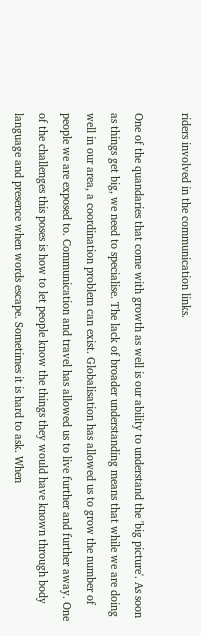riders involved in the communication links.

One of the quandaries that come with growth as well is our ability to understand the 'big picture'. As soon as things get big, we need to specialise. The lack of broader understanding means that while we are doing well in our area, a coordination problem can exist. Globalisation has allowed us to grow the number of people we are exposed to. Communication and travel has allowed us to live further and further away. One of the challenges this poses is how to let people know the things they would have known through body language and presence when words escape. Sometimes it is hard to ask. When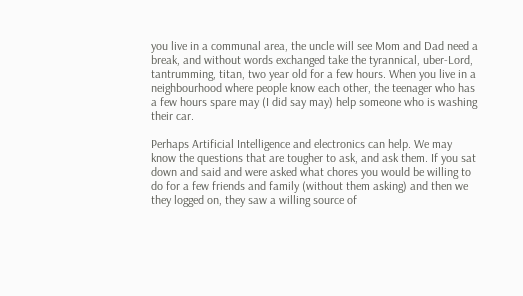you live in a communal area, the uncle will see Mom and Dad need a break, and without words exchanged take the tyrannical, uber-Lord, tantrumming, titan, two year old for a few hours. When you live in a neighbourhood where people know each other, the teenager who has a few hours spare may (I did say may) help someone who is washing their car.

Perhaps Artificial Intelligence and electronics can help. We may know the questions that are tougher to ask, and ask them. If you sat down and said and were asked what chores you would be willing to do for a few friends and family (without them asking) and then we they logged on, they saw a willing source of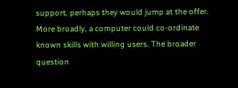support, perhaps they would jump at the offer. More broadly, a computer could co-ordinate known skills with willing users. The broader question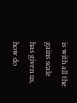is with all the gains scale has given us, how do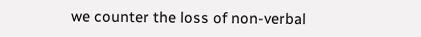we counter the loss of non-verbal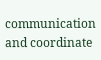communication and coordinate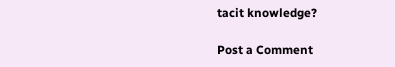tacit knowledge?

Post a Comment